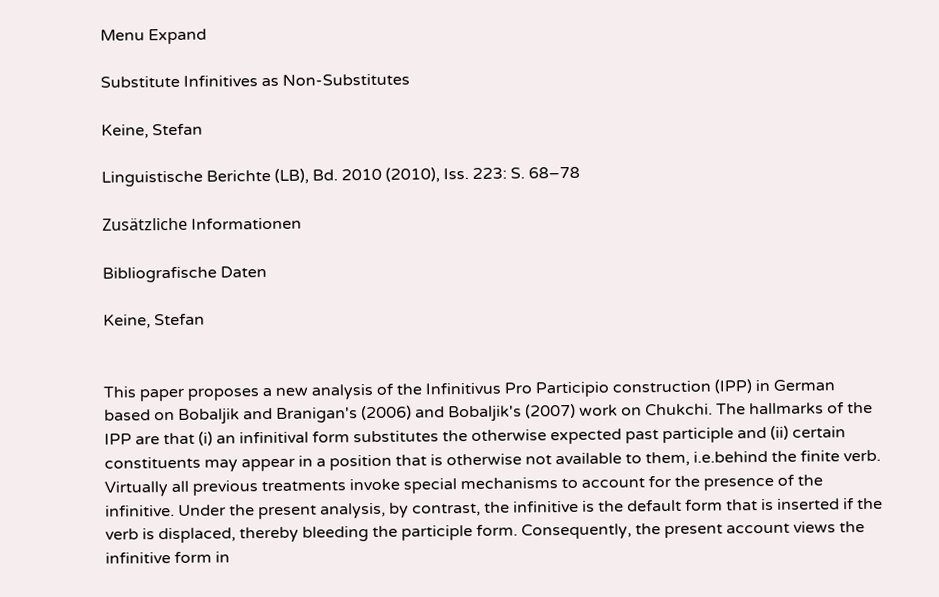Menu Expand

Substitute Infinitives as Non-Substitutes

Keine, Stefan

Linguistische Berichte (LB), Bd. 2010 (2010), Iss. 223: S. 68–78

Zusätzliche Informationen

Bibliografische Daten

Keine, Stefan


This paper proposes a new analysis of the Infinitivus Pro Participio construction (IPP) in German based on Bobaljik and Branigan's (2006) and Bobaljik's (2007) work on Chukchi. The hallmarks of the IPP are that (i) an infinitival form substitutes the otherwise expected past participle and (ii) certain constituents may appear in a position that is otherwise not available to them, i.e.behind the finite verb. Virtually all previous treatments invoke special mechanisms to account for the presence of the infinitive. Under the present analysis, by contrast, the infinitive is the default form that is inserted if the verb is displaced, thereby bleeding the participle form. Consequently, the present account views the infinitive form in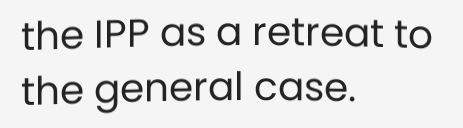the IPP as a retreat to the general case.